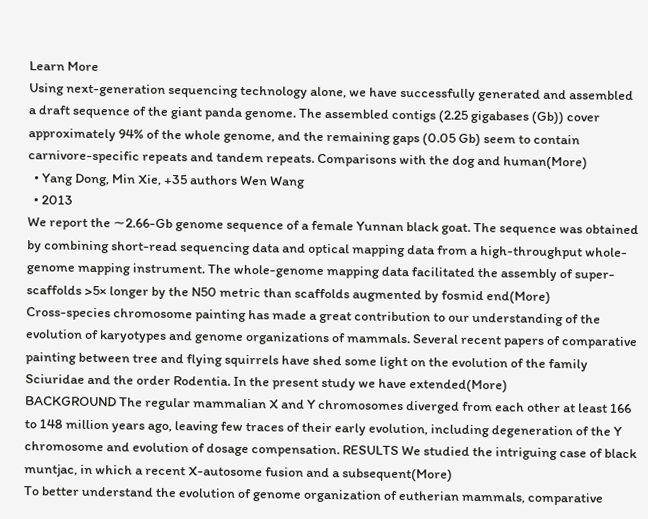Learn More
Using next-generation sequencing technology alone, we have successfully generated and assembled a draft sequence of the giant panda genome. The assembled contigs (2.25 gigabases (Gb)) cover approximately 94% of the whole genome, and the remaining gaps (0.05 Gb) seem to contain carnivore-specific repeats and tandem repeats. Comparisons with the dog and human(More)
  • Yang Dong, Min Xie, +35 authors Wen Wang
  • 2013
We report the ∼2.66-Gb genome sequence of a female Yunnan black goat. The sequence was obtained by combining short-read sequencing data and optical mapping data from a high-throughput whole-genome mapping instrument. The whole-genome mapping data facilitated the assembly of super-scaffolds >5× longer by the N50 metric than scaffolds augmented by fosmid end(More)
Cross-species chromosome painting has made a great contribution to our understanding of the evolution of karyotypes and genome organizations of mammals. Several recent papers of comparative painting between tree and flying squirrels have shed some light on the evolution of the family Sciuridae and the order Rodentia. In the present study we have extended(More)
BACKGROUND The regular mammalian X and Y chromosomes diverged from each other at least 166 to 148 million years ago, leaving few traces of their early evolution, including degeneration of the Y chromosome and evolution of dosage compensation. RESULTS We studied the intriguing case of black muntjac, in which a recent X-autosome fusion and a subsequent(More)
To better understand the evolution of genome organization of eutherian mammals, comparative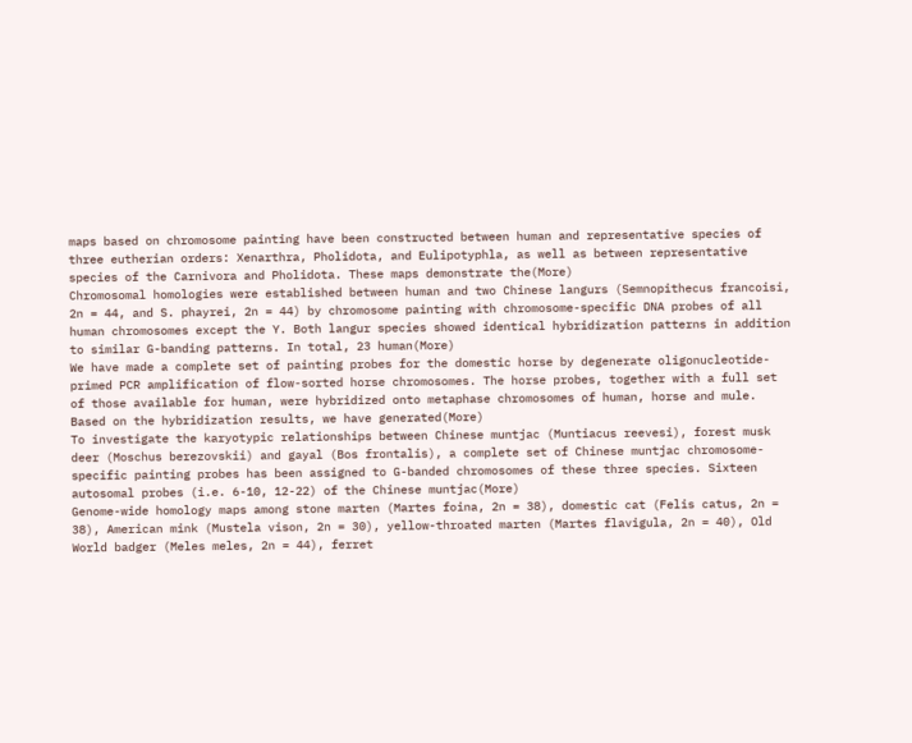maps based on chromosome painting have been constructed between human and representative species of three eutherian orders: Xenarthra, Pholidota, and Eulipotyphla, as well as between representative species of the Carnivora and Pholidota. These maps demonstrate the(More)
Chromosomal homologies were established between human and two Chinese langurs (Semnopithecus francoisi, 2n = 44, and S. phayrei, 2n = 44) by chromosome painting with chromosome-specific DNA probes of all human chromosomes except the Y. Both langur species showed identical hybridization patterns in addition to similar G-banding patterns. In total, 23 human(More)
We have made a complete set of painting probes for the domestic horse by degenerate oligonucleotide-primed PCR amplification of flow-sorted horse chromosomes. The horse probes, together with a full set of those available for human, were hybridized onto metaphase chromosomes of human, horse and mule. Based on the hybridization results, we have generated(More)
To investigate the karyotypic relationships between Chinese muntjac (Muntiacus reevesi), forest musk deer (Moschus berezovskii) and gayal (Bos frontalis), a complete set of Chinese muntjac chromosome-specific painting probes has been assigned to G-banded chromosomes of these three species. Sixteen autosomal probes (i.e. 6-10, 12-22) of the Chinese muntjac(More)
Genome-wide homology maps among stone marten (Martes foina, 2n = 38), domestic cat (Felis catus, 2n = 38), American mink (Mustela vison, 2n = 30), yellow-throated marten (Martes flavigula, 2n = 40), Old World badger (Meles meles, 2n = 44), ferret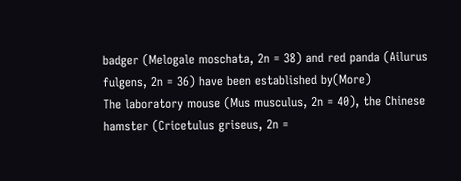badger (Melogale moschata, 2n = 38) and red panda (Ailurus fulgens, 2n = 36) have been established by(More)
The laboratory mouse (Mus musculus, 2n = 40), the Chinese hamster (Cricetulus griseus, 2n =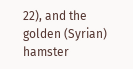22), and the golden (Syrian) hamster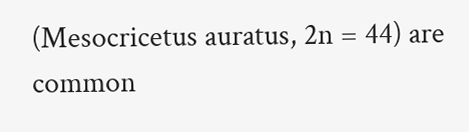(Mesocricetus auratus, 2n = 44) are common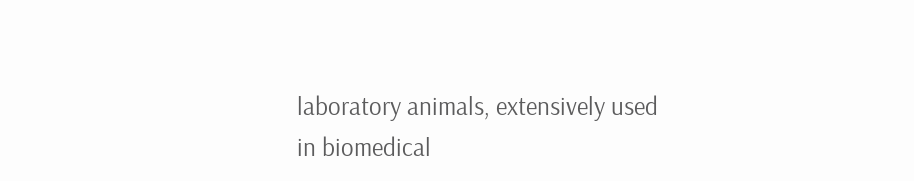laboratory animals, extensively used in biomedical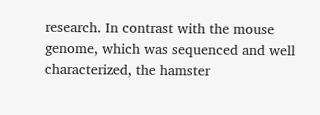research. In contrast with the mouse genome, which was sequenced and well characterized, the hamster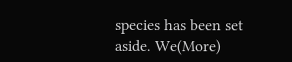species has been set aside. We(More)